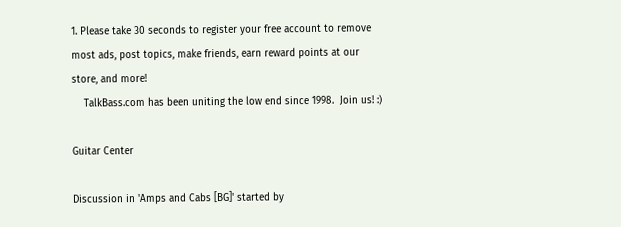1. Please take 30 seconds to register your free account to remove most ads, post topics, make friends, earn reward points at our store, and more!
    TalkBass.com has been uniting the low end since 1998.  Join us! :)

Guitar Center

Discussion in 'Amps and Cabs [BG]' started by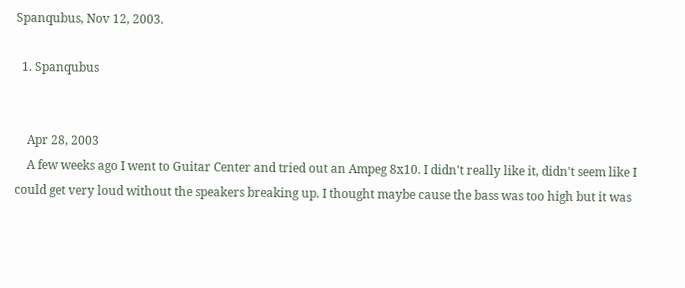Spanqubus, Nov 12, 2003.

  1. Spanqubus


    Apr 28, 2003
    A few weeks ago I went to Guitar Center and tried out an Ampeg 8x10. I didn't really like it, didn't seem like I could get very loud without the speakers breaking up. I thought maybe cause the bass was too high but it was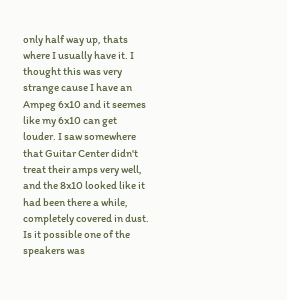only half way up, thats where I usually have it. I thought this was very strange cause I have an Ampeg 6x10 and it seemes like my 6x10 can get louder. I saw somewhere that Guitar Center didn't treat their amps very well, and the 8x10 looked like it had been there a while, completely covered in dust. Is it possible one of the speakers was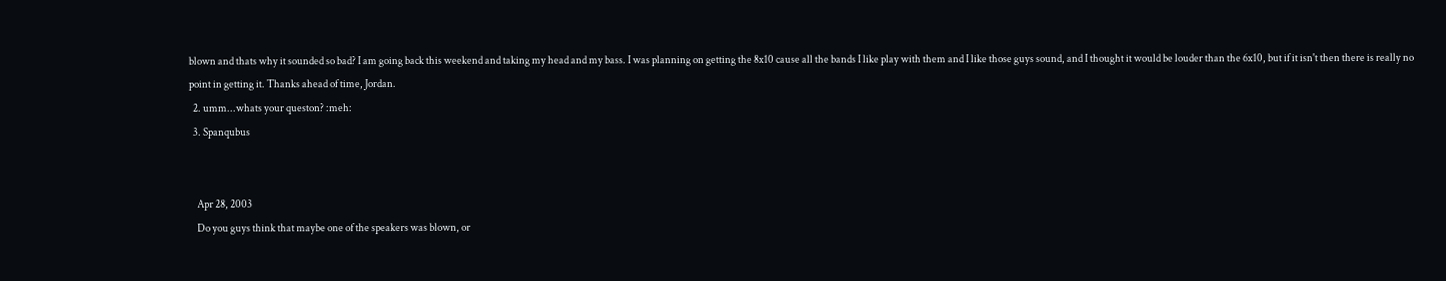blown and thats why it sounded so bad? I am going back this weekend and taking my head and my bass. I was planning on getting the 8x10 cause all the bands I like play with them and I like those guys sound, and I thought it would be louder than the 6x10, but if it isn't then there is really no point in getting it. Thanks ahead of time, Jordan.
  2. umm...whats your queston? :meh:
  3. Spanqubus


    Apr 28, 2003
    Do you guys think that maybe one of the speakers was blown, or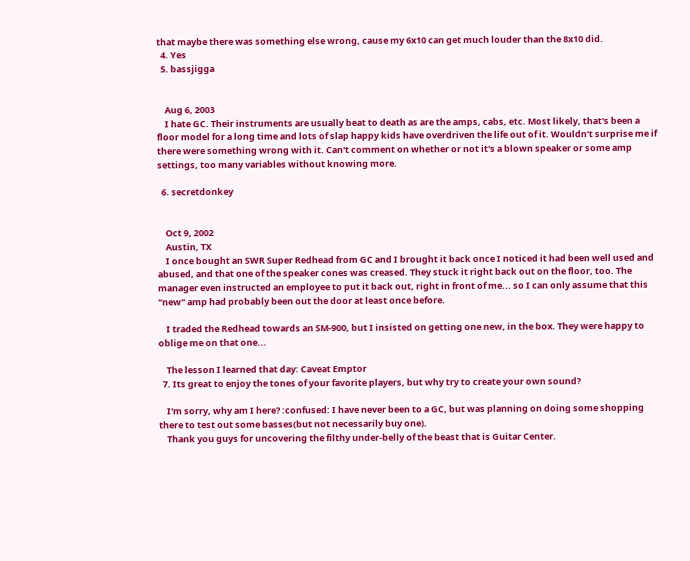that maybe there was something else wrong, cause my 6x10 can get much louder than the 8x10 did.
  4. Yes
  5. bassjigga


    Aug 6, 2003
    I hate GC. Their instruments are usually beat to death as are the amps, cabs, etc. Most likely, that's been a floor model for a long time and lots of slap happy kids have overdriven the life out of it. Wouldn't surprise me if there were something wrong with it. Can't comment on whether or not it's a blown speaker or some amp settings, too many variables without knowing more.

  6. secretdonkey


    Oct 9, 2002
    Austin, TX
    I once bought an SWR Super Redhead from GC and I brought it back once I noticed it had been well used and abused, and that one of the speaker cones was creased. They stuck it right back out on the floor, too. The manager even instructed an employee to put it back out, right in front of me... so I can only assume that this "new" amp had probably been out the door at least once before.

    I traded the Redhead towards an SM-900, but I insisted on getting one new, in the box. They were happy to oblige me on that one...

    The lesson I learned that day: Caveat Emptor
  7. Its great to enjoy the tones of your favorite players, but why try to create your own sound?

    I'm sorry, why am I here? :confused: I have never been to a GC, but was planning on doing some shopping there to test out some basses(but not necessarily buy one).
    Thank you guys for uncovering the filthy under-belly of the beast that is Guitar Center.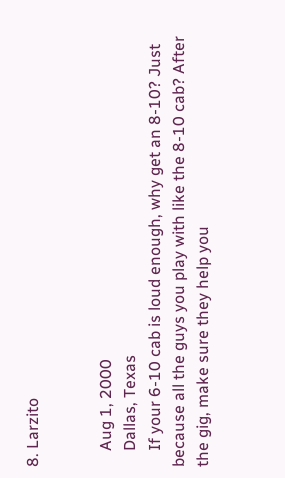8. Larzito


    Aug 1, 2000
    Dallas, Texas
    If your 6-10 cab is loud enough, why get an 8-10? Just because all the guys you play with like the 8-10 cab? After the gig, make sure they help you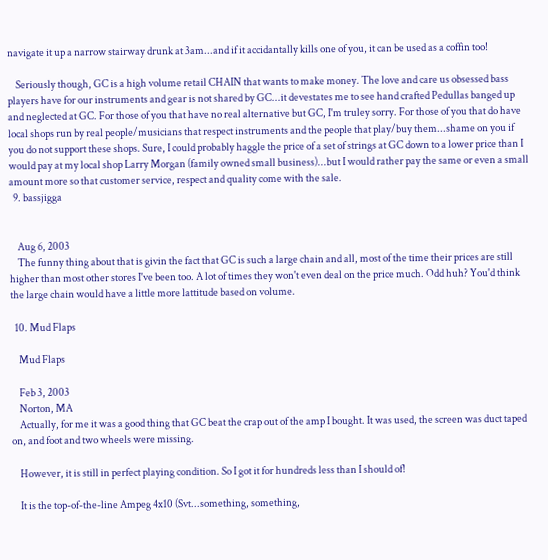navigate it up a narrow stairway drunk at 3am...and if it accidantally kills one of you, it can be used as a coffin too!

    Seriously though, GC is a high volume retail CHAIN that wants to make money. The love and care us obsessed bass players have for our instruments and gear is not shared by GC...it devestates me to see hand crafted Pedullas banged up and neglected at GC. For those of you that have no real alternative but GC, I'm truley sorry. For those of you that do have local shops run by real people/musicians that respect instruments and the people that play/buy them...shame on you if you do not support these shops. Sure, I could probably haggle the price of a set of strings at GC down to a lower price than I would pay at my local shop Larry Morgan (family owned small business)...but I would rather pay the same or even a small amount more so that customer service, respect and quality come with the sale.
  9. bassjigga


    Aug 6, 2003
    The funny thing about that is givin the fact that GC is such a large chain and all, most of the time their prices are still higher than most other stores I've been too. A lot of times they won't even deal on the price much. Odd huh? You'd think the large chain would have a little more lattitude based on volume.

  10. Mud Flaps

    Mud Flaps

    Feb 3, 2003
    Norton, MA
    Actually, for me it was a good thing that GC beat the crap out of the amp I bought. It was used, the screen was duct taped on, and foot and two wheels were missing.

    However, it is still in perfect playing condition. So I got it for hundreds less than I should of!

    It is the top-of-the-line Ampeg 4x10 (Svt...something, something,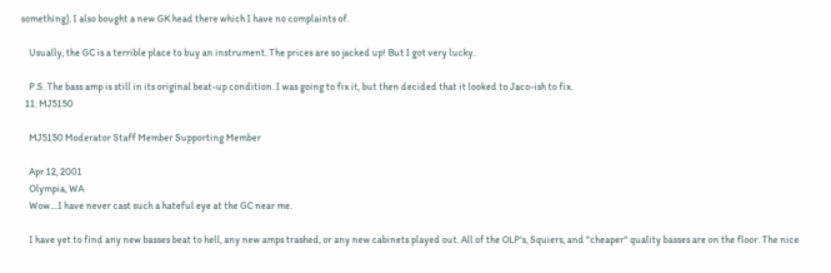something). I also bought a new GK head there which I have no complaints of.

    Usually, the GC is a terrible place to buy an instrument. The prices are so jacked up! But I got very lucky.

    P.S. The bass amp is still in its original beat-up condition. I was going to fix it, but then decided that it looked to Jaco-ish to fix.
  11. MJ5150

    MJ5150 Moderator Staff Member Supporting Member

    Apr 12, 2001
    Olympia, WA
    Wow....I have never cast such a hateful eye at the GC near me.

    I have yet to find any new basses beat to hell, any new amps trashed, or any new cabinets played out. All of the OLP's, Squiers, and "cheaper" quality basses are on the floor. The nice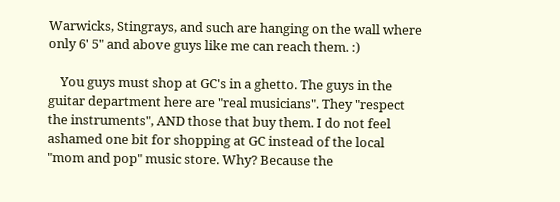Warwicks, Stingrays, and such are hanging on the wall where only 6' 5" and above guys like me can reach them. :)

    You guys must shop at GC's in a ghetto. The guys in the guitar department here are "real musicians". They "respect the instruments", AND those that buy them. I do not feel ashamed one bit for shopping at GC instead of the local "mom and pop" music store. Why? Because the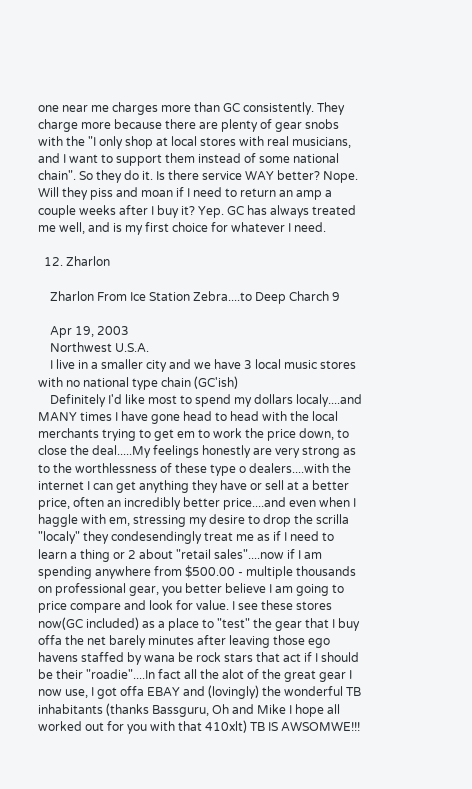one near me charges more than GC consistently. They charge more because there are plenty of gear snobs with the "I only shop at local stores with real musicians, and I want to support them instead of some national chain". So they do it. Is there service WAY better? Nope. Will they piss and moan if I need to return an amp a couple weeks after I buy it? Yep. GC has always treated me well, and is my first choice for whatever I need.

  12. Zharlon

    Zharlon From Ice Station Zebra....to Deep Charch 9

    Apr 19, 2003
    Northwest U.S.A.
    I live in a smaller city and we have 3 local music stores with no national type chain (GC'ish)
    Definitely I'd like most to spend my dollars localy....and MANY times I have gone head to head with the local merchants trying to get em to work the price down, to close the deal.....My feelings honestly are very strong as to the worthlessness of these type o dealers....with the internet I can get anything they have or sell at a better price, often an incredibly better price....and even when I haggle with em, stressing my desire to drop the scrilla "localy" they condesendingly treat me as if I need to learn a thing or 2 about "retail sales"....now if I am spending anywhere from $500.00 - multiple thousands on professional gear, you better believe I am going to price compare and look for value. I see these stores now(GC included) as a place to "test" the gear that I buy offa the net barely minutes after leaving those ego havens staffed by wana be rock stars that act if I should be their "roadie"....In fact all the alot of the great gear I now use, I got offa EBAY and (lovingly) the wonderful TB inhabitants (thanks Bassguru, Oh and Mike I hope all worked out for you with that 410xlt) TB IS AWSOMWE!!!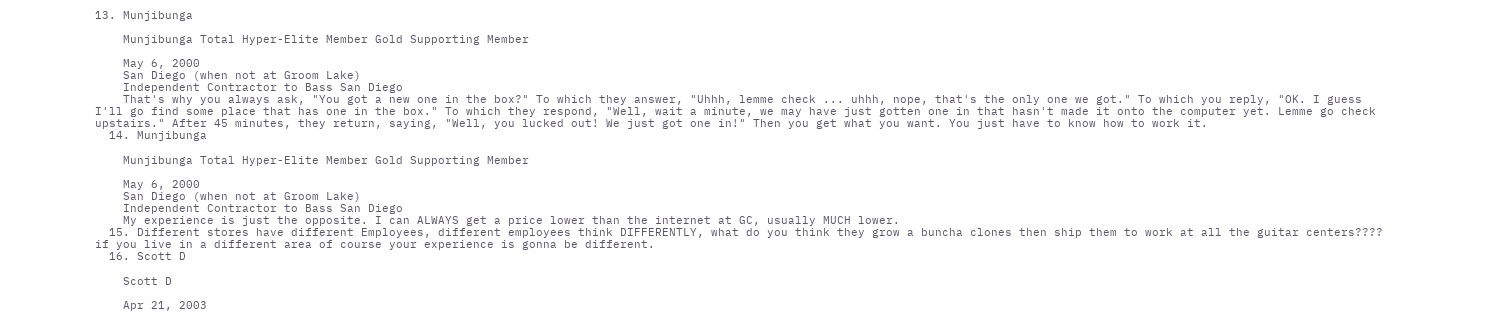13. Munjibunga

    Munjibunga Total Hyper-Elite Member Gold Supporting Member

    May 6, 2000
    San Diego (when not at Groom Lake)
    Independent Contractor to Bass San Diego
    That's why you always ask, "You got a new one in the box?" To which they answer, "Uhhh, lemme check ... uhhh, nope, that's the only one we got." To which you reply, "OK. I guess I'll go find some place that has one in the box." To which they respond, "Well, wait a minute, we may have just gotten one in that hasn't made it onto the computer yet. Lemme go check upstairs." After 45 minutes, they return, saying, "Well, you lucked out! We just got one in!" Then you get what you want. You just have to know how to work it.
  14. Munjibunga

    Munjibunga Total Hyper-Elite Member Gold Supporting Member

    May 6, 2000
    San Diego (when not at Groom Lake)
    Independent Contractor to Bass San Diego
    My experience is just the opposite. I can ALWAYS get a price lower than the internet at GC, usually MUCH lower.
  15. Different stores have different Employees, different employees think DIFFERENTLY, what do you think they grow a buncha clones then ship them to work at all the guitar centers???? if you live in a different area of course your experience is gonna be different.
  16. Scott D

    Scott D

    Apr 21, 2003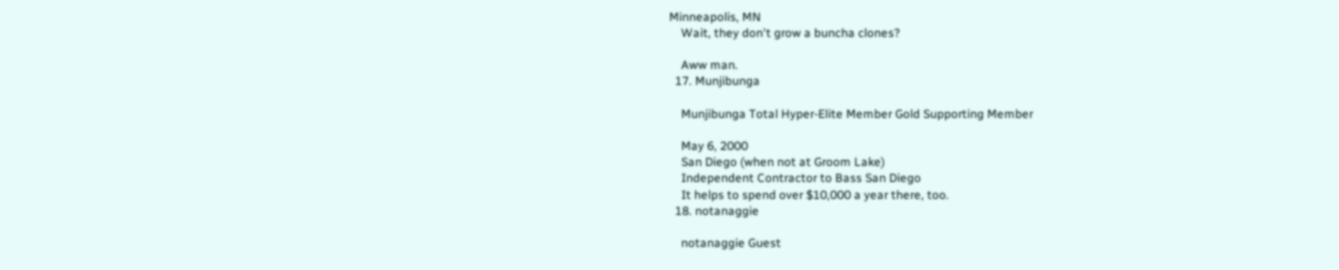Minneapolis, MN
    Wait, they don't grow a buncha clones?

    Aww man.
  17. Munjibunga

    Munjibunga Total Hyper-Elite Member Gold Supporting Member

    May 6, 2000
    San Diego (when not at Groom Lake)
    Independent Contractor to Bass San Diego
    It helps to spend over $10,000 a year there, too.
  18. notanaggie

    notanaggie Guest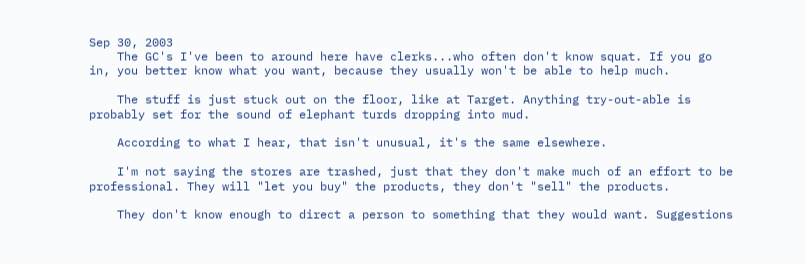Sep 30, 2003
    The GC's I've been to around here have clerks...who often don't know squat. If you go in, you better know what you want, because they usually won't be able to help much.

    The stuff is just stuck out on the floor, like at Target. Anything try-out-able is probably set for the sound of elephant turds dropping into mud.

    According to what I hear, that isn't unusual, it's the same elsewhere.

    I'm not saying the stores are trashed, just that they don't make much of an effort to be professional. They will "let you buy" the products, they don't "sell" the products.

    They don't know enough to direct a person to something that they would want. Suggestions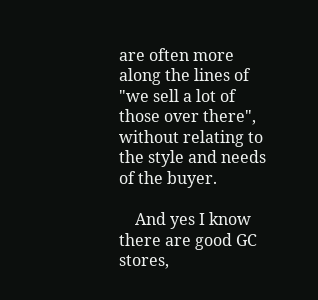are often more along the lines of "we sell a lot of those over there", without relating to the style and needs of the buyer.

    And yes I know there are good GC stores,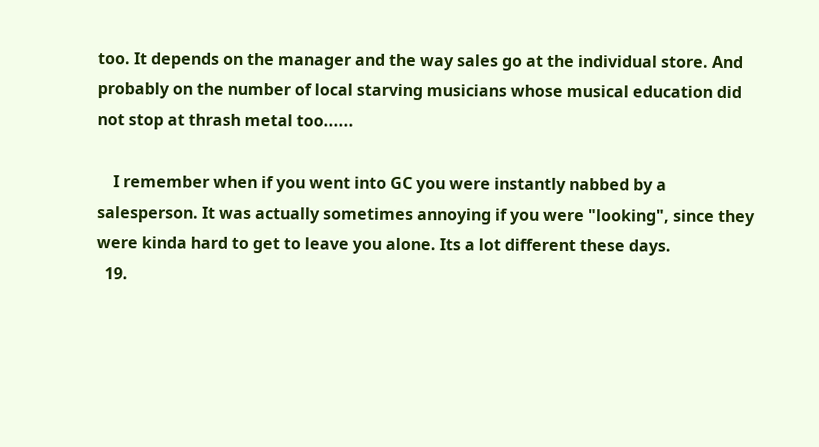too. It depends on the manager and the way sales go at the individual store. And probably on the number of local starving musicians whose musical education did not stop at thrash metal too......

    I remember when if you went into GC you were instantly nabbed by a salesperson. It was actually sometimes annoying if you were "looking", since they were kinda hard to get to leave you alone. Its a lot different these days.
  19.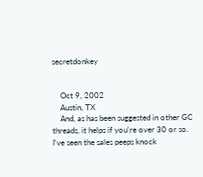secretdonkey


    Oct 9, 2002
    Austin, TX
    And, as has been suggested in other GC threads, it helps if you're over 30 or so. I've seen the sales peeps knock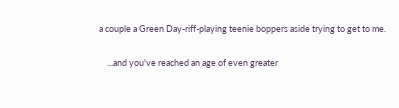a couple a Green Day-riff-playing teenie boppers aside trying to get to me.

    ...and you've reached an age of even greater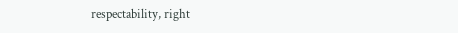respectability, right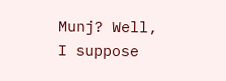Munj? Well, I suppose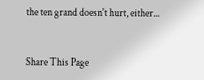the ten grand doesn't hurt, either...


Share This Page